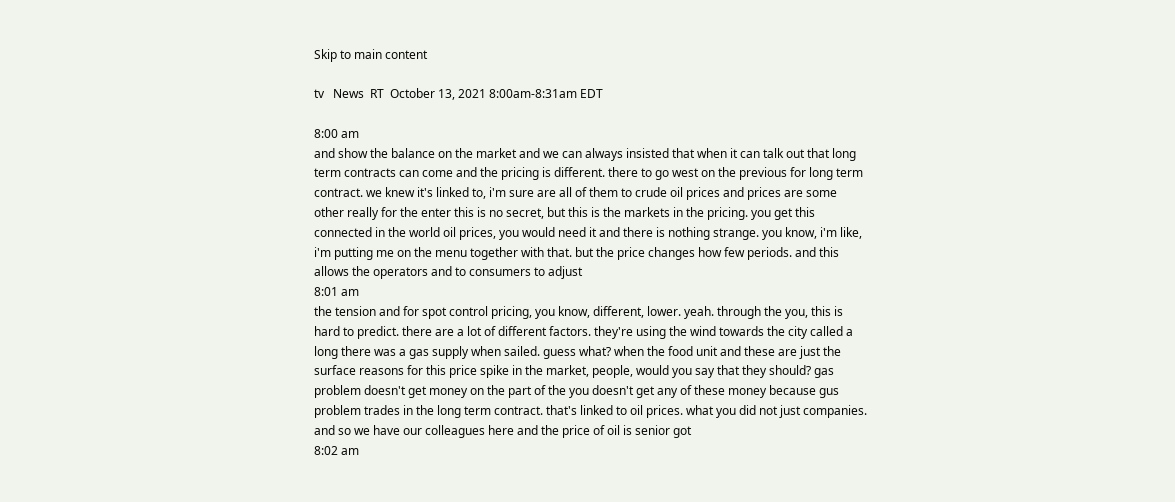Skip to main content

tv   News  RT  October 13, 2021 8:00am-8:31am EDT

8:00 am
and show the balance on the market and we can always insisted that when it can talk out that long term contracts can come and the pricing is different. there to go west on the previous for long term contract. we knew it's linked to, i'm sure are all of them to crude oil prices and prices are some other really for the enter this is no secret, but this is the markets in the pricing. you get this connected in the world oil prices, you would need it and there is nothing strange. you know, i'm like, i'm putting me on the menu together with that. but the price changes how few periods. and this allows the operators and to consumers to adjust
8:01 am
the tension and for spot control pricing, you know, different, lower. yeah. through the you, this is hard to predict. there are a lot of different factors. they're using the wind towards the city called a long there was a gas supply when sailed. guess what? when the food unit and these are just the surface reasons for this price spike in the market, people, would you say that they should? gas problem doesn't get money on the part of the you doesn't get any of these money because gus problem trades in the long term contract. that's linked to oil prices. what you did not just companies. and so we have our colleagues here and the price of oil is senior got
8:02 am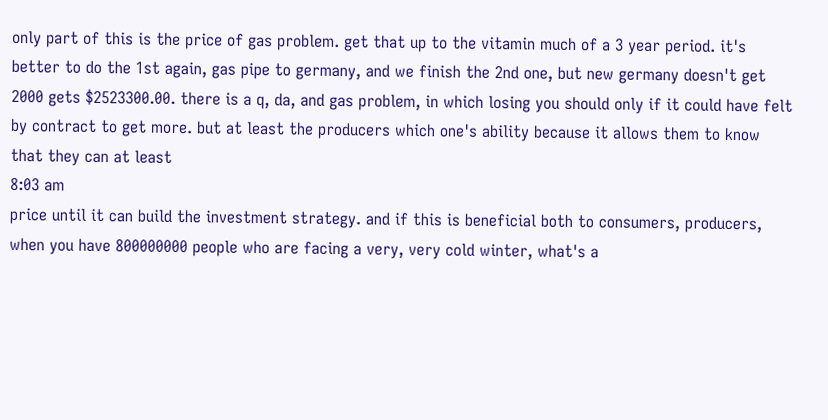only part of this is the price of gas problem. get that up to the vitamin much of a 3 year period. it's better to do the 1st again, gas pipe to germany, and we finish the 2nd one, but new germany doesn't get 2000 gets $2523300.00. there is a q, da, and gas problem, in which losing you should only if it could have felt by contract to get more. but at least the producers which one's ability because it allows them to know that they can at least
8:03 am
price until it can build the investment strategy. and if this is beneficial both to consumers, producers, when you have 800000000 people who are facing a very, very cold winter, what's a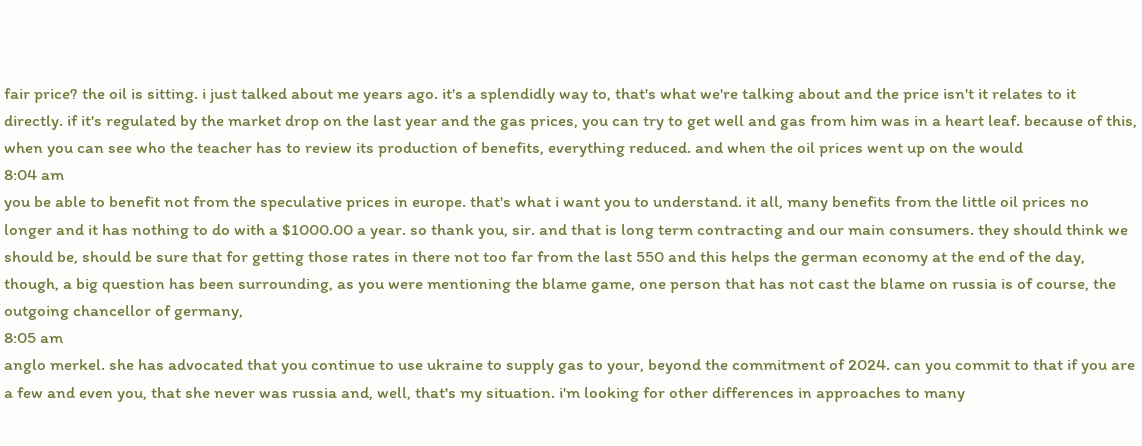fair price? the oil is sitting. i just talked about me years ago. it's a splendidly way to, that's what we're talking about and the price isn't it relates to it directly. if it's regulated by the market drop on the last year and the gas prices, you can try to get well and gas from him was in a heart leaf. because of this, when you can see who the teacher has to review its production of benefits, everything reduced. and when the oil prices went up on the would
8:04 am
you be able to benefit not from the speculative prices in europe. that's what i want you to understand. it all, many benefits from the little oil prices no longer and it has nothing to do with a $1000.00 a year. so thank you, sir. and that is long term contracting and our main consumers. they should think we should be, should be sure that for getting those rates in there not too far from the last 550 and this helps the german economy at the end of the day, though, a big question has been surrounding, as you were mentioning the blame game, one person that has not cast the blame on russia is of course, the outgoing chancellor of germany,
8:05 am
anglo merkel. she has advocated that you continue to use ukraine to supply gas to your, beyond the commitment of 2024. can you commit to that if you are a few and even you, that she never was russia and, well, that's my situation. i'm looking for other differences in approaches to many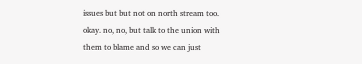issues but but not on north stream too. okay. no, no, but talk to the union with them to blame and so we can just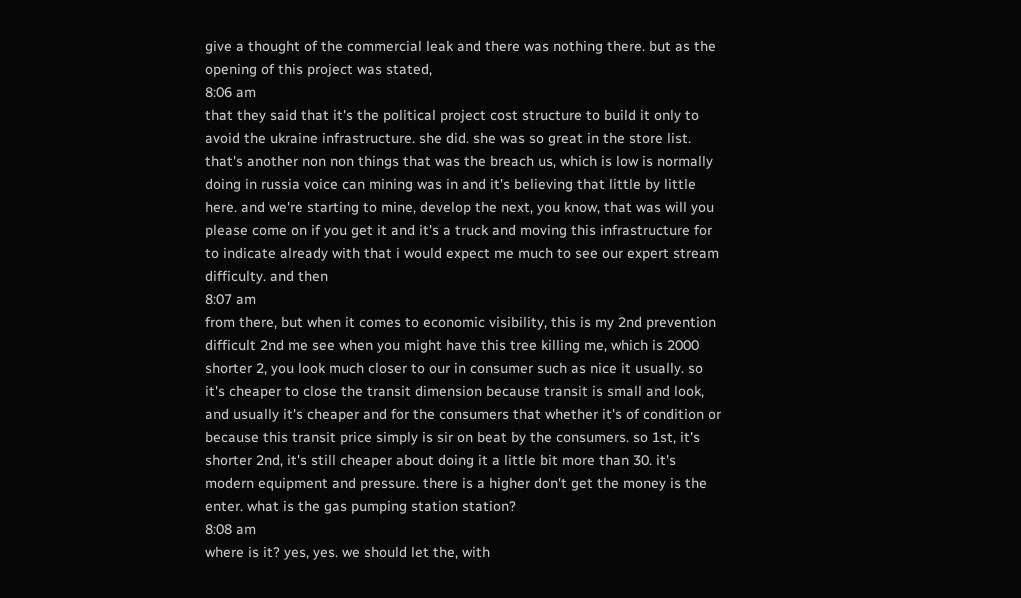give a thought of the commercial leak and there was nothing there. but as the opening of this project was stated,
8:06 am
that they said that it's the political project cost structure to build it only to avoid the ukraine infrastructure. she did. she was so great in the store list. that's another non non things that was the breach us, which is low is normally doing in russia voice can mining was in and it's believing that little by little here. and we're starting to mine, develop the next, you know, that was will you please come on if you get it and it's a truck and moving this infrastructure for to indicate already with that i would expect me much to see our expert stream difficulty. and then
8:07 am
from there, but when it comes to economic visibility, this is my 2nd prevention difficult 2nd me see when you might have this tree killing me, which is 2000 shorter 2, you look much closer to our in consumer such as nice it usually. so it's cheaper to close the transit dimension because transit is small and look, and usually it's cheaper and for the consumers that whether it's of condition or because this transit price simply is sir on beat by the consumers. so 1st, it's shorter 2nd, it's still cheaper about doing it a little bit more than 30. it's modern equipment and pressure. there is a higher don't get the money is the enter. what is the gas pumping station station?
8:08 am
where is it? yes, yes. we should let the, with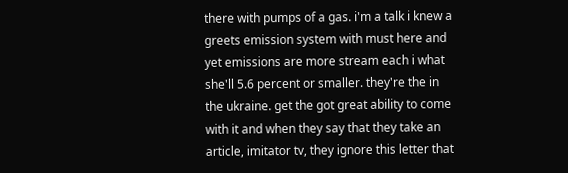there with pumps of a gas. i'm a talk i knew a greets emission system with must here and yet emissions are more stream each i what she'll 5.6 percent or smaller. they're the in the ukraine. get the got great ability to come with it and when they say that they take an article, imitator tv, they ignore this letter that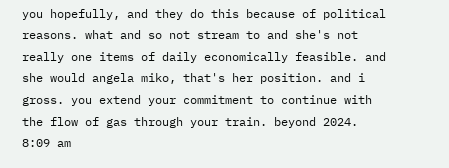you hopefully, and they do this because of political reasons. what and so not stream to and she's not really one items of daily economically feasible. and she would angela miko, that's her position. and i gross. you extend your commitment to continue with the flow of gas through your train. beyond 2024.
8:09 am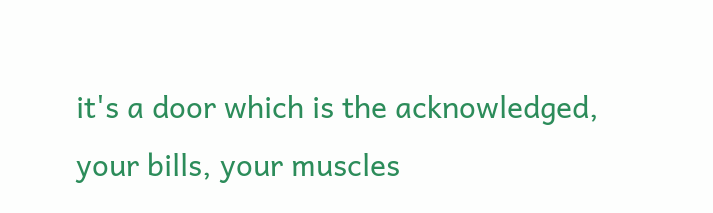it's a door which is the acknowledged, your bills, your muscles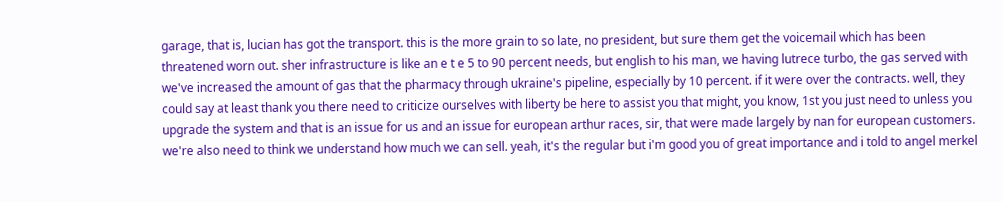garage, that is, lucian has got the transport. this is the more grain to so late, no president, but sure them get the voicemail which has been threatened worn out. sher infrastructure is like an e t e 5 to 90 percent needs, but english to his man, we having lutrece turbo, the gas served with we've increased the amount of gas that the pharmacy through ukraine's pipeline, especially by 10 percent. if it were over the contracts. well, they could say at least thank you there need to criticize ourselves with liberty be here to assist you that might, you know, 1st you just need to unless you upgrade the system and that is an issue for us and an issue for european arthur races, sir, that were made largely by nan for european customers. we're also need to think we understand how much we can sell. yeah, it's the regular but i'm good you of great importance and i told to angel merkel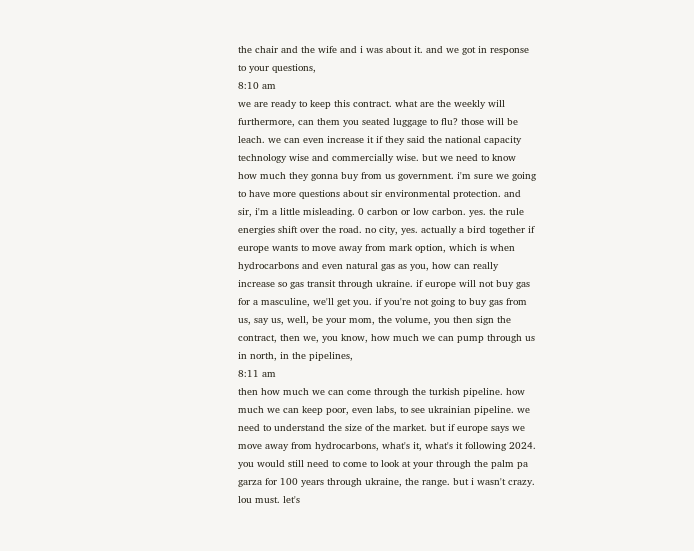the chair and the wife and i was about it. and we got in response to your questions,
8:10 am
we are ready to keep this contract. what are the weekly will furthermore, can them you seated luggage to flu? those will be leach. we can even increase it if they said the national capacity technology wise and commercially wise. but we need to know how much they gonna buy from us government. i'm sure we going to have more questions about sir environmental protection. and sir, i'm a little misleading. 0 carbon or low carbon. yes. the rule energies shift over the road. no city, yes. actually a bird together if europe wants to move away from mark option, which is when hydrocarbons and even natural gas as you, how can really increase so gas transit through ukraine. if europe will not buy gas for a masculine, we'll get you. if you're not going to buy gas from us, say us, well, be your mom, the volume, you then sign the contract, then we, you know, how much we can pump through us in north, in the pipelines,
8:11 am
then how much we can come through the turkish pipeline. how much we can keep poor, even labs, to see ukrainian pipeline. we need to understand the size of the market. but if europe says we move away from hydrocarbons, what's it, what's it following 2024. you would still need to come to look at your through the palm pa garza for 100 years through ukraine, the range. but i wasn't crazy. lou must. let's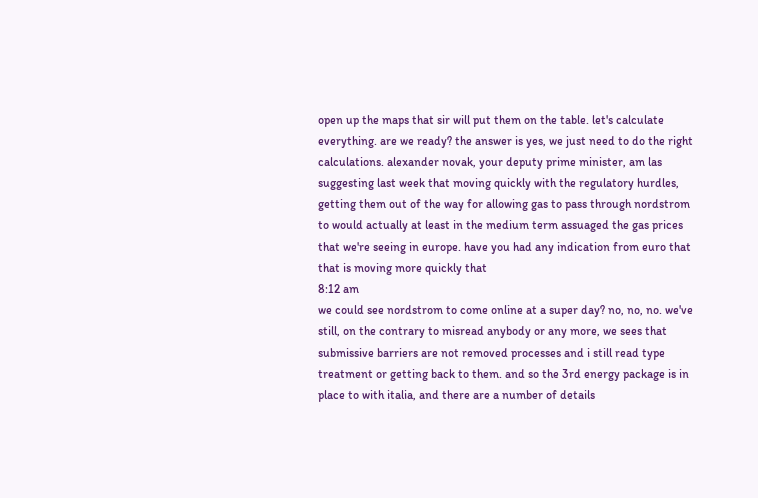open up the maps that sir will put them on the table. let's calculate everything. are we ready? the answer is yes, we just need to do the right calculations. alexander novak, your deputy prime minister, am las suggesting last week that moving quickly with the regulatory hurdles, getting them out of the way for allowing gas to pass through nordstrom to would actually at least in the medium term assuaged the gas prices that we're seeing in europe. have you had any indication from euro that that is moving more quickly that
8:12 am
we could see nordstrom to come online at a super day? no, no, no. we've still, on the contrary to misread anybody or any more, we sees that submissive barriers are not removed processes and i still read type treatment or getting back to them. and so the 3rd energy package is in place to with italia, and there are a number of details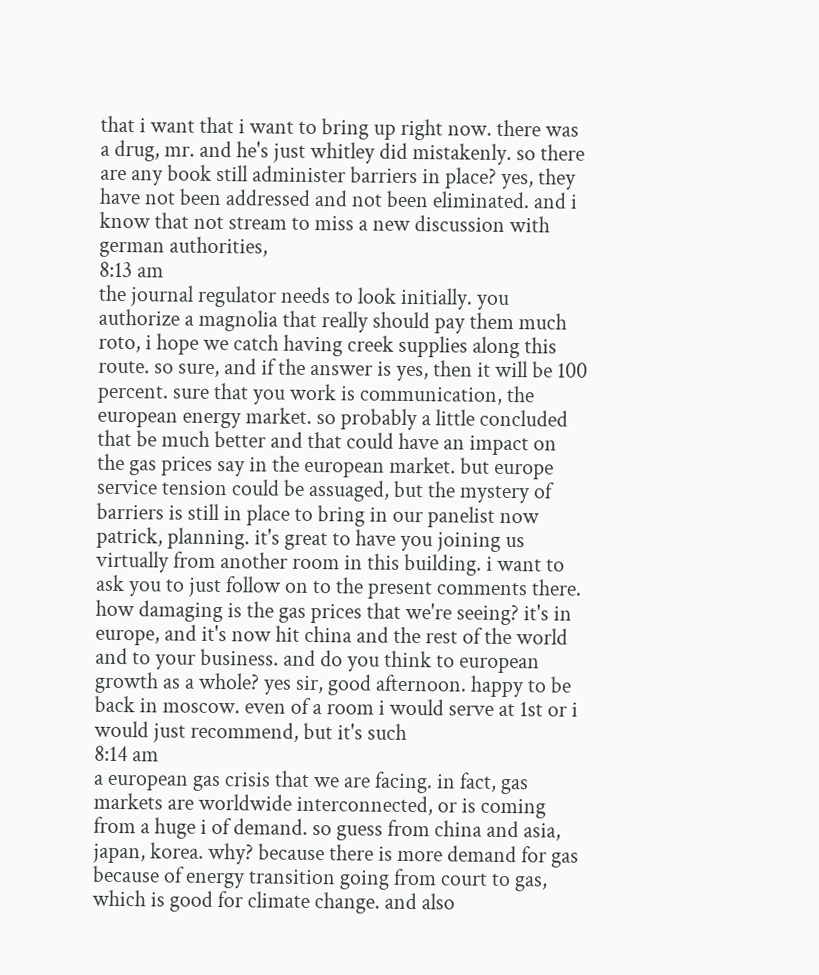that i want that i want to bring up right now. there was a drug, mr. and he's just whitley did mistakenly. so there are any book still administer barriers in place? yes, they have not been addressed and not been eliminated. and i know that not stream to miss a new discussion with german authorities,
8:13 am
the journal regulator needs to look initially. you authorize a magnolia that really should pay them much roto, i hope we catch having creek supplies along this route. so sure, and if the answer is yes, then it will be 100 percent. sure that you work is communication, the european energy market. so probably a little concluded that be much better and that could have an impact on the gas prices say in the european market. but europe service tension could be assuaged, but the mystery of barriers is still in place to bring in our panelist now patrick, planning. it's great to have you joining us virtually from another room in this building. i want to ask you to just follow on to the present comments there. how damaging is the gas prices that we're seeing? it's in europe, and it's now hit china and the rest of the world and to your business. and do you think to european growth as a whole? yes sir, good afternoon. happy to be back in moscow. even of a room i would serve at 1st or i would just recommend, but it's such
8:14 am
a european gas crisis that we are facing. in fact, gas markets are worldwide interconnected, or is coming from a huge i of demand. so guess from china and asia, japan, korea. why? because there is more demand for gas because of energy transition going from court to gas, which is good for climate change. and also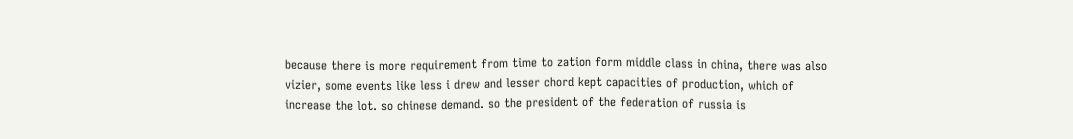because there is more requirement from time to zation form middle class in china, there was also vizier, some events like less i drew and lesser chord kept capacities of production, which of increase the lot. so chinese demand. so the president of the federation of russia is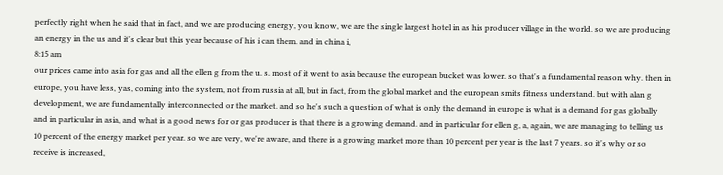perfectly right when he said that in fact, and we are producing energy, you know, we are the single largest hotel in as his producer village in the world. so we are producing an energy in the us and it's clear but this year because of his i can them. and in china i,
8:15 am
our prices came into asia for gas and all the ellen g from the u. s. most of it went to asia because the european bucket was lower. so that's a fundamental reason why. then in europe, you have less, yas, coming into the system, not from russia at all, but in fact, from the global market and the european smits fitness understand. but with alan g development, we are fundamentally interconnected or the market. and so he's such a question of what is only the demand in europe is what is a demand for gas globally and in particular in asia, and what is a good news for or gas producer is that there is a growing demand. and in particular for ellen g, a, again, we are managing to telling us 10 percent of the energy market per year. so we are very, we're aware, and there is a growing market more than 10 percent per year is the last 7 years. so it's why or so receive is increased,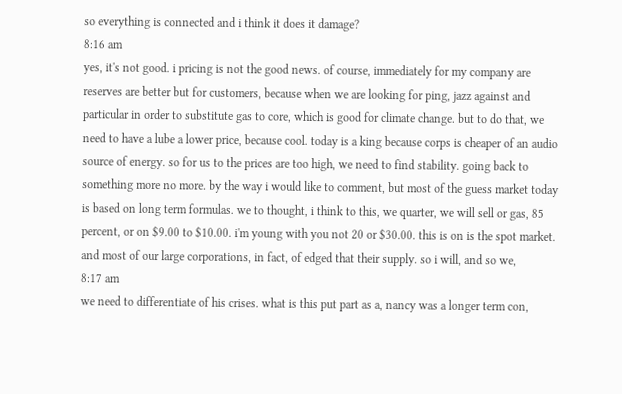so everything is connected and i think it does it damage?
8:16 am
yes, it's not good. i pricing is not the good news. of course, immediately for my company are reserves are better but for customers, because when we are looking for ping, jazz against and particular in order to substitute gas to core, which is good for climate change. but to do that, we need to have a lube a lower price, because cool. today is a king because corps is cheaper of an audio source of energy. so for us to the prices are too high, we need to find stability. going back to something more no more. by the way i would like to comment, but most of the guess market today is based on long term formulas. we to thought, i think to this, we quarter, we will sell or gas, 85 percent, or on $9.00 to $10.00. i'm young with you not 20 or $30.00. this is on is the spot market. and most of our large corporations, in fact, of edged that their supply. so i will, and so we,
8:17 am
we need to differentiate of his crises. what is this put part as a, nancy was a longer term con,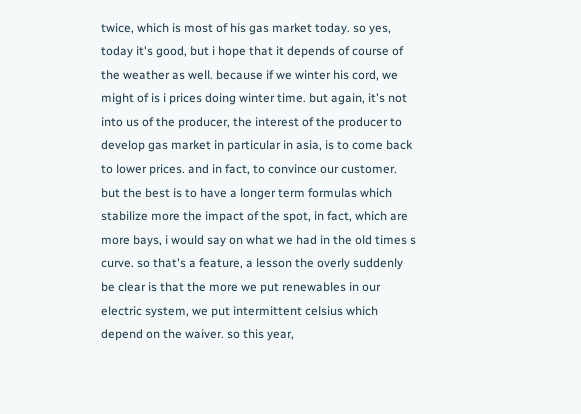twice, which is most of his gas market today. so yes, today it's good, but i hope that it depends of course of the weather as well. because if we winter his cord, we might of is i prices doing winter time. but again, it's not into us of the producer, the interest of the producer to develop gas market in particular in asia, is to come back to lower prices. and in fact, to convince our customer. but the best is to have a longer term formulas which stabilize more the impact of the spot, in fact, which are more bays, i would say on what we had in the old times s curve. so that's a feature, a lesson the overly suddenly be clear is that the more we put renewables in our electric system, we put intermittent celsius which depend on the waiver. so this year,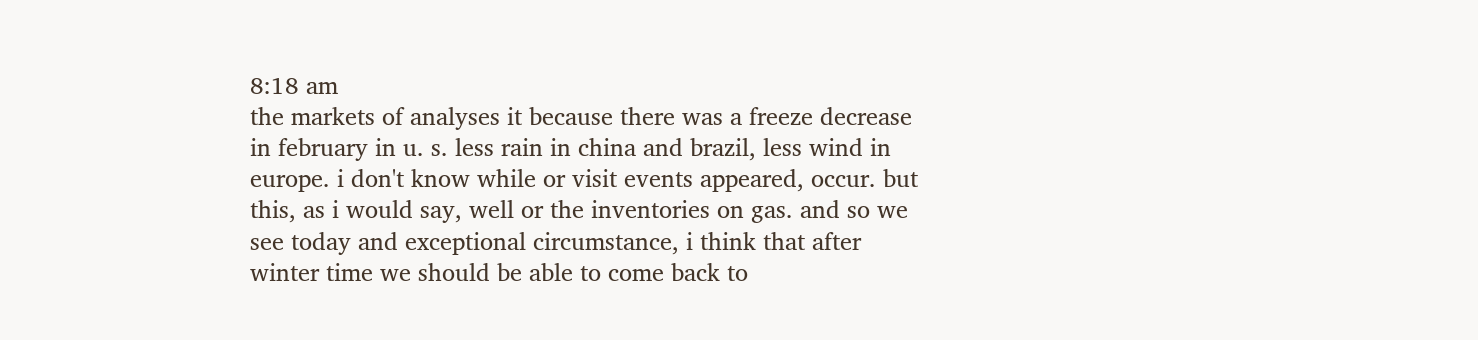8:18 am
the markets of analyses it because there was a freeze decrease in february in u. s. less rain in china and brazil, less wind in europe. i don't know while or visit events appeared, occur. but this, as i would say, well or the inventories on gas. and so we see today and exceptional circumstance, i think that after winter time we should be able to come back to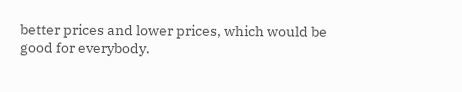better prices and lower prices, which would be good for everybody.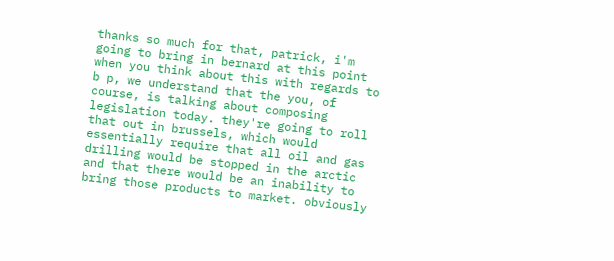thanks so much for that, patrick, i'm going to bring in bernard at this point when you think about this with regards to b p, we understand that the you, of course, is talking about composing legislation today. they're going to roll that out in brussels, which would essentially require that all oil and gas drilling would be stopped in the arctic and that there would be an inability to bring those products to market. obviously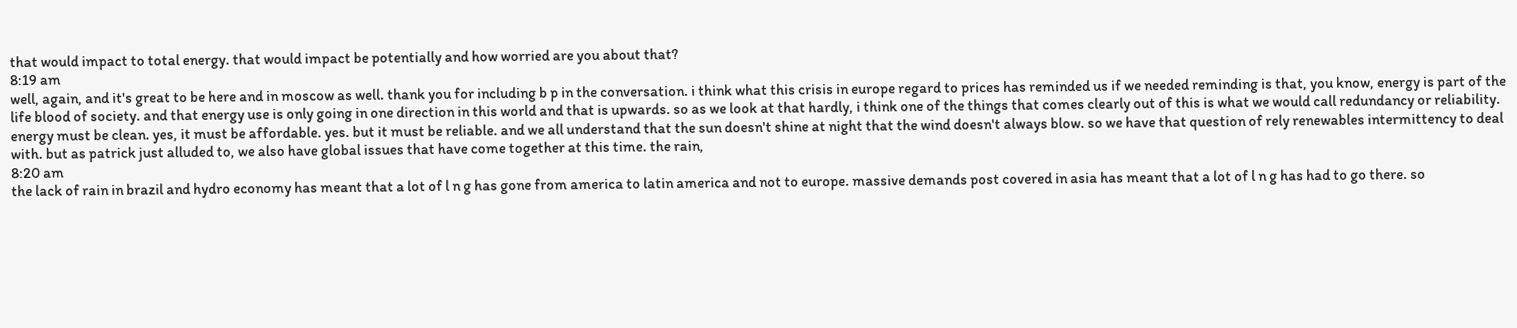that would impact to total energy. that would impact be potentially and how worried are you about that?
8:19 am
well, again, and it's great to be here and in moscow as well. thank you for including b p in the conversation. i think what this crisis in europe regard to prices has reminded us if we needed reminding is that, you know, energy is part of the life blood of society. and that energy use is only going in one direction in this world and that is upwards. so as we look at that hardly, i think one of the things that comes clearly out of this is what we would call redundancy or reliability. energy must be clean. yes, it must be affordable. yes. but it must be reliable. and we all understand that the sun doesn't shine at night that the wind doesn't always blow. so we have that question of rely renewables intermittency to deal with. but as patrick just alluded to, we also have global issues that have come together at this time. the rain,
8:20 am
the lack of rain in brazil and hydro economy has meant that a lot of l n g has gone from america to latin america and not to europe. massive demands post covered in asia has meant that a lot of l n g has had to go there. so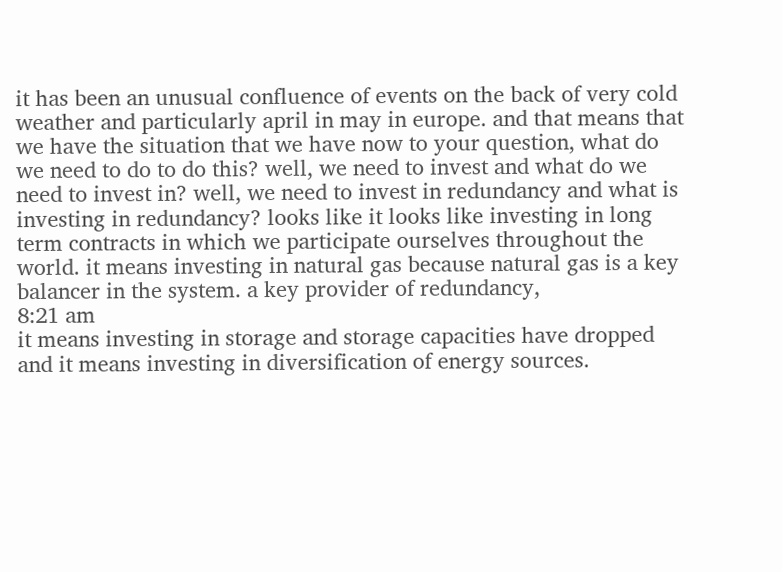it has been an unusual confluence of events on the back of very cold weather and particularly april in may in europe. and that means that we have the situation that we have now to your question, what do we need to do to do this? well, we need to invest and what do we need to invest in? well, we need to invest in redundancy and what is investing in redundancy? looks like it looks like investing in long term contracts in which we participate ourselves throughout the world. it means investing in natural gas because natural gas is a key balancer in the system. a key provider of redundancy,
8:21 am
it means investing in storage and storage capacities have dropped and it means investing in diversification of energy sources.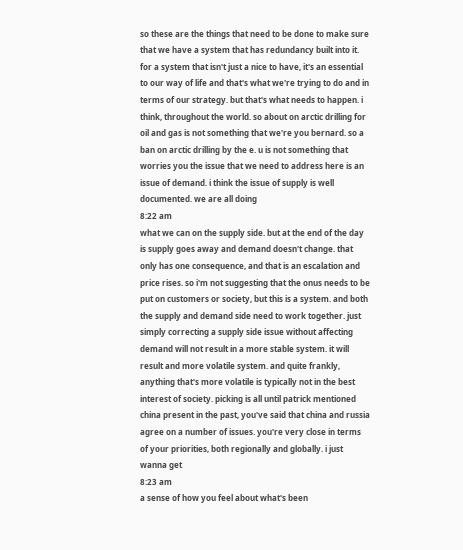so these are the things that need to be done to make sure that we have a system that has redundancy built into it. for a system that isn't just a nice to have, it's an essential to our way of life and that's what we're trying to do and in terms of our strategy. but that's what needs to happen. i think, throughout the world. so about on arctic drilling for oil and gas is not something that we're you bernard. so a ban on arctic drilling by the e. u is not something that worries you the issue that we need to address here is an issue of demand. i think the issue of supply is well documented. we are all doing
8:22 am
what we can on the supply side. but at the end of the day is supply goes away and demand doesn't change. that only has one consequence, and that is an escalation and price rises. so i'm not suggesting that the onus needs to be put on customers or society, but this is a system. and both the supply and demand side need to work together. just simply correcting a supply side issue without affecting demand will not result in a more stable system. it will result and more volatile system. and quite frankly, anything that's more volatile is typically not in the best interest of society. picking is all until patrick mentioned china present in the past, you've said that china and russia agree on a number of issues. you're very close in terms of your priorities, both regionally and globally. i just wanna get
8:23 am
a sense of how you feel about what's been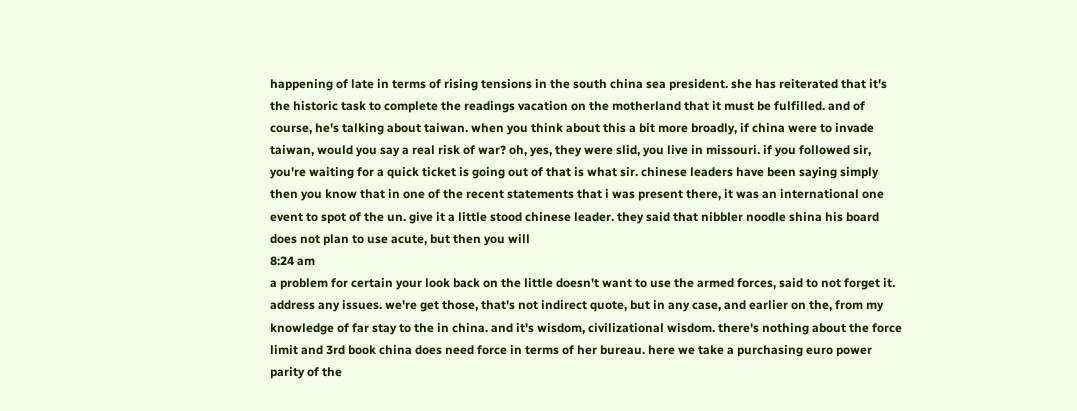happening of late in terms of rising tensions in the south china sea president. she has reiterated that it's the historic task to complete the readings vacation on the motherland that it must be fulfilled. and of course, he's talking about taiwan. when you think about this a bit more broadly, if china were to invade taiwan, would you say a real risk of war? oh, yes, they were slid, you live in missouri. if you followed sir, you're waiting for a quick ticket is going out of that is what sir. chinese leaders have been saying simply then you know that in one of the recent statements that i was present there, it was an international one event to spot of the un. give it a little stood chinese leader. they said that nibbler noodle shina his board does not plan to use acute, but then you will
8:24 am
a problem for certain your look back on the little doesn't want to use the armed forces, said to not forget it. address any issues. we're get those, that's not indirect quote, but in any case, and earlier on the, from my knowledge of far stay to the in china. and it's wisdom, civilizational wisdom. there's nothing about the force limit and 3rd book china does need force in terms of her bureau. here we take a purchasing euro power parity of the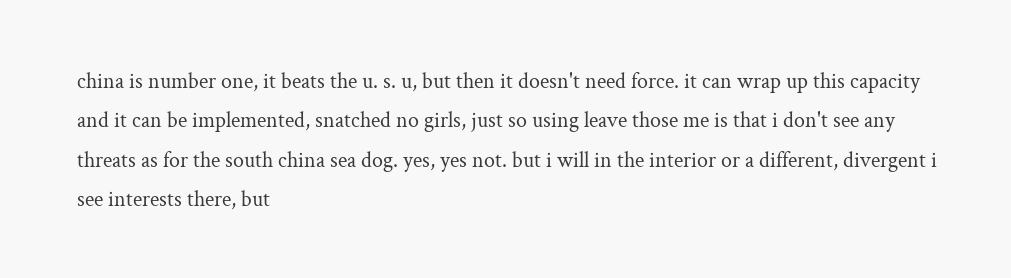china is number one, it beats the u. s. u, but then it doesn't need force. it can wrap up this capacity and it can be implemented, snatched no girls, just so using leave those me is that i don't see any threats as for the south china sea dog. yes, yes not. but i will in the interior or a different, divergent i see interests there, but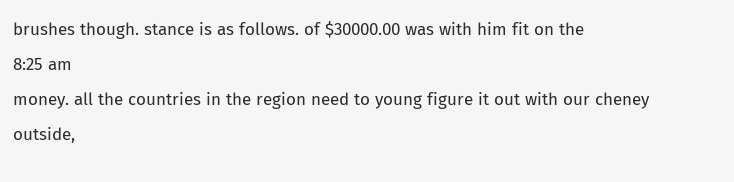brushes though. stance is as follows. of $30000.00 was with him fit on the
8:25 am
money. all the countries in the region need to young figure it out with our cheney outside,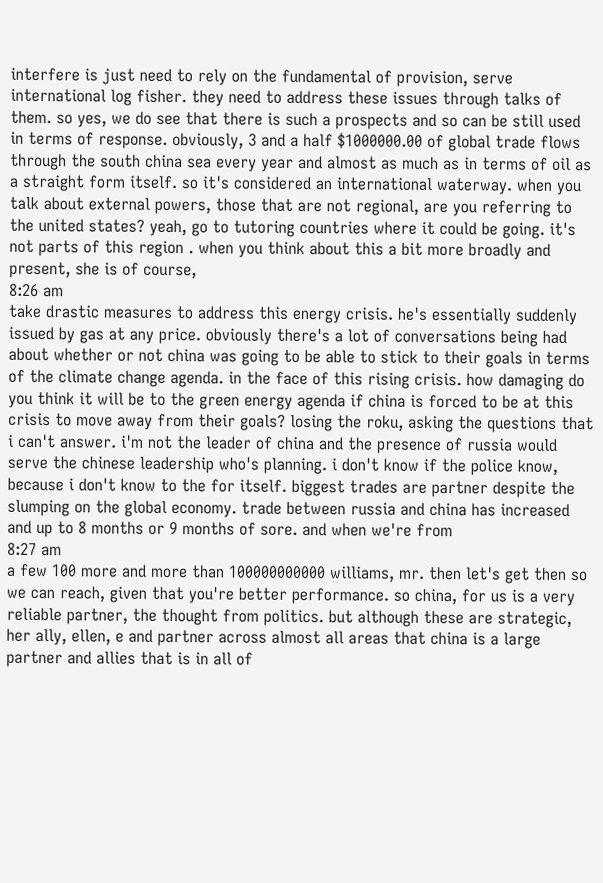interfere is just need to rely on the fundamental of provision, serve international log fisher. they need to address these issues through talks of them. so yes, we do see that there is such a prospects and so can be still used in terms of response. obviously, 3 and a half $1000000.00 of global trade flows through the south china sea every year and almost as much as in terms of oil as a straight form itself. so it's considered an international waterway. when you talk about external powers, those that are not regional, are you referring to the united states? yeah, go to tutoring countries where it could be going. it's not parts of this region . when you think about this a bit more broadly and present, she is of course,
8:26 am
take drastic measures to address this energy crisis. he's essentially suddenly issued by gas at any price. obviously there's a lot of conversations being had about whether or not china was going to be able to stick to their goals in terms of the climate change agenda. in the face of this rising crisis. how damaging do you think it will be to the green energy agenda if china is forced to be at this crisis to move away from their goals? losing the roku, asking the questions that i can't answer. i'm not the leader of china and the presence of russia would serve the chinese leadership who's planning. i don't know if the police know, because i don't know to the for itself. biggest trades are partner despite the slumping on the global economy. trade between russia and china has increased and up to 8 months or 9 months of sore. and when we're from
8:27 am
a few 100 more and more than 100000000000 williams, mr. then let's get then so we can reach, given that you're better performance. so china, for us is a very reliable partner, the thought from politics. but although these are strategic, her ally, ellen, e and partner across almost all areas that china is a large partner and allies that is in all of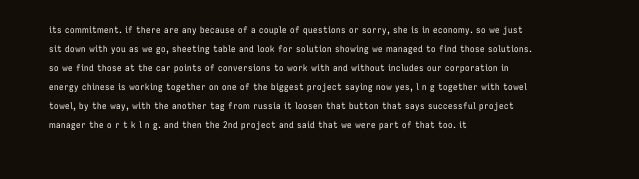its commitment. if there are any because of a couple of questions or sorry, she is in economy. so we just sit down with you as we go, sheeting table and look for solution showing we managed to find those solutions. so we find those at the car points of conversions to work with and without includes our corporation in energy chinese is working together on one of the biggest project saying now yes, l n g together with towel towel, by the way, with the another tag from russia it loosen that button that says successful project manager the o r t k l n g. and then the 2nd project and said that we were part of that too. it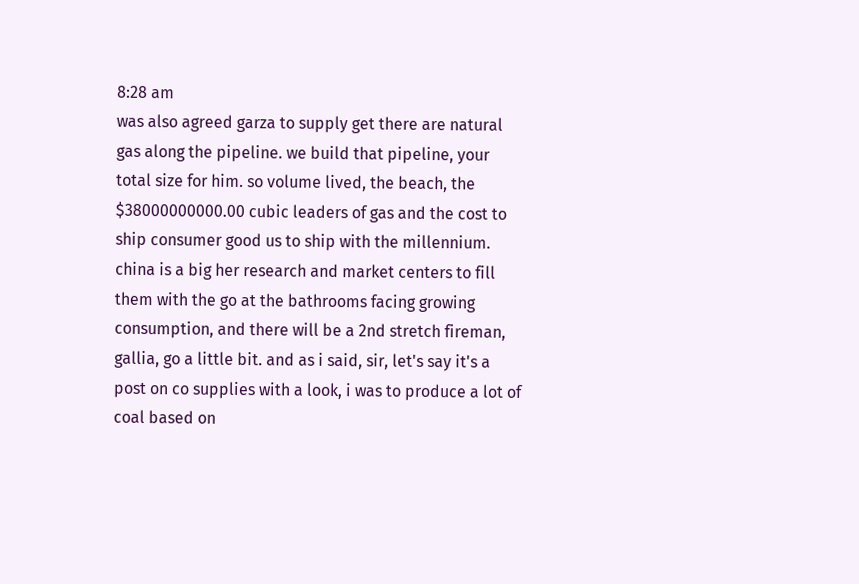8:28 am
was also agreed garza to supply get there are natural gas along the pipeline. we build that pipeline, your total size for him. so volume lived, the beach, the $38000000000.00 cubic leaders of gas and the cost to ship consumer good us to ship with the millennium. china is a big her research and market centers to fill them with the go at the bathrooms facing growing consumption, and there will be a 2nd stretch fireman, gallia, go a little bit. and as i said, sir, let's say it's a post on co supplies with a look, i was to produce a lot of coal based on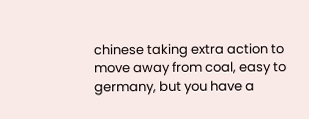chinese taking extra action to move away from coal, easy to germany, but you have a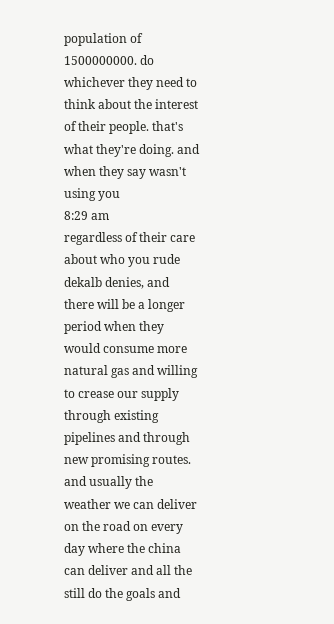population of 1500000000. do whichever they need to think about the interest of their people. that's what they're doing. and when they say wasn't using you
8:29 am
regardless of their care about who you rude dekalb denies, and there will be a longer period when they would consume more natural gas and willing to crease our supply through existing pipelines and through new promising routes. and usually the weather we can deliver on the road on every day where the china can deliver and all the still do the goals and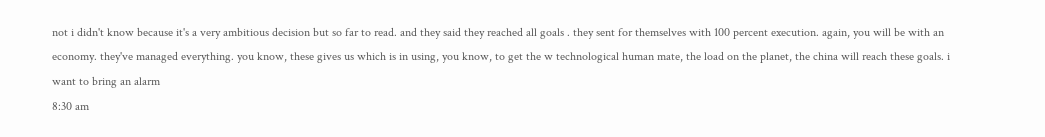not i didn't know because it's a very ambitious decision but so far to read. and they said they reached all goals . they sent for themselves with 100 percent execution. again, you will be with an economy. they've managed everything. you know, these gives us which is in using, you know, to get the w technological human mate, the load on the planet, the china will reach these goals. i want to bring an alarm
8:30 am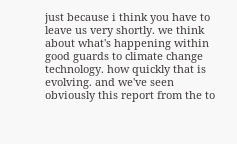just because i think you have to leave us very shortly. we think about what's happening within good guards to climate change technology. how quickly that is evolving. and we've seen obviously this report from the to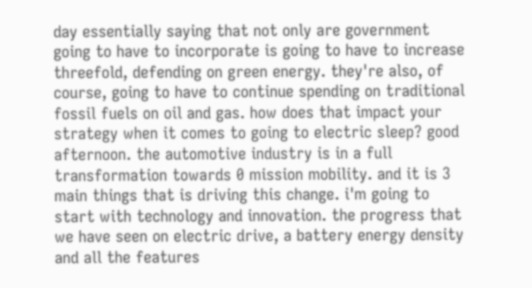day essentially saying that not only are government going to have to incorporate is going to have to increase threefold, defending on green energy. they're also, of course, going to have to continue spending on traditional fossil fuels on oil and gas. how does that impact your strategy when it comes to going to electric sleep? good afternoon. the automotive industry is in a full transformation towards 0 mission mobility. and it is 3 main things that is driving this change. i'm going to start with technology and innovation. the progress that we have seen on electric drive, a battery energy density and all the features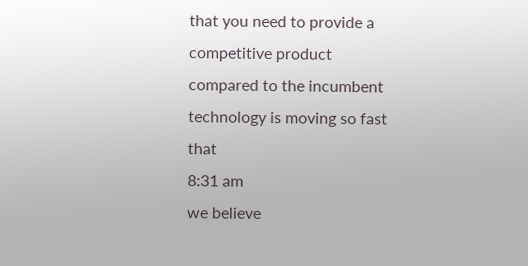that you need to provide a competitive product compared to the incumbent technology is moving so fast that
8:31 am
we believe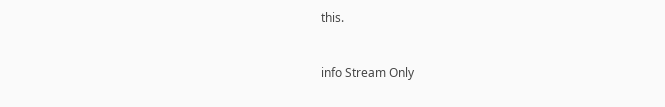this.


info Stream Only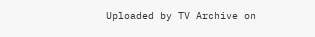Uploaded by TV Archive on